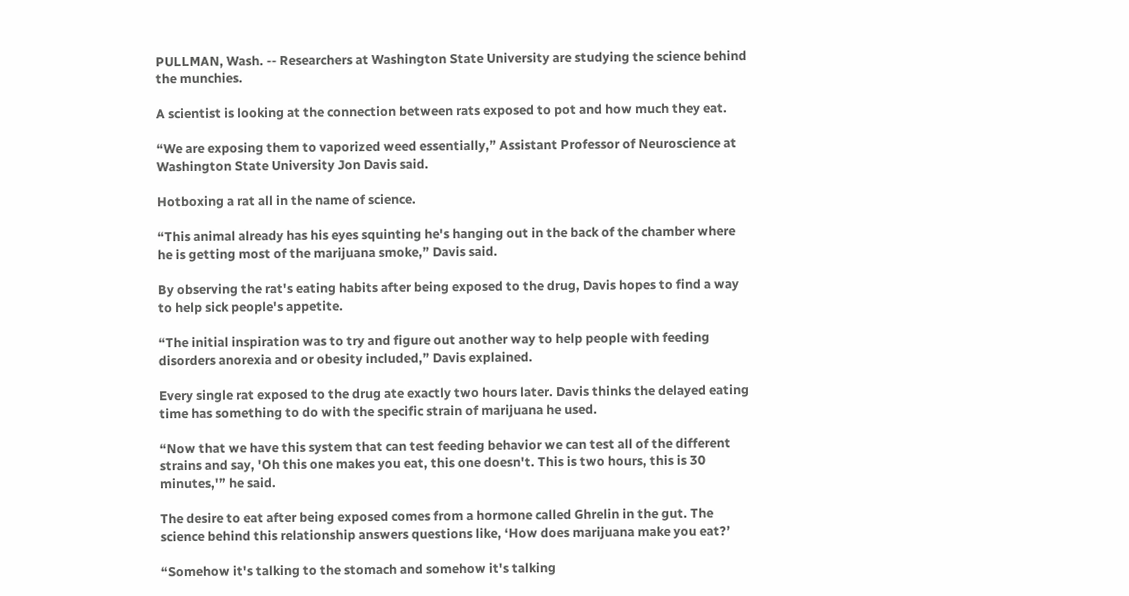PULLMAN, Wash. -- Researchers at Washington State University are studying the science behind the munchies.

A scientist is looking at the connection between rats exposed to pot and how much they eat.

“We are exposing them to vaporized weed essentially,” Assistant Professor of Neuroscience at Washington State University Jon Davis said.

Hotboxing a rat all in the name of science.

“This animal already has his eyes squinting he's hanging out in the back of the chamber where he is getting most of the marijuana smoke,” Davis said.

By observing the rat's eating habits after being exposed to the drug, Davis hopes to find a way to help sick people's appetite.

“The initial inspiration was to try and figure out another way to help people with feeding disorders anorexia and or obesity included,” Davis explained.

Every single rat exposed to the drug ate exactly two hours later. Davis thinks the delayed eating time has something to do with the specific strain of marijuana he used.

“Now that we have this system that can test feeding behavior we can test all of the different strains and say, 'Oh this one makes you eat, this one doesn't. This is two hours, this is 30 minutes,'” he said.

The desire to eat after being exposed comes from a hormone called Ghrelin in the gut. The science behind this relationship answers questions like, ‘How does marijuana make you eat?’

“Somehow it's talking to the stomach and somehow it's talking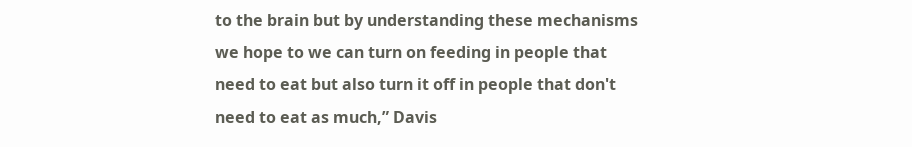to the brain but by understanding these mechanisms we hope to we can turn on feeding in people that need to eat but also turn it off in people that don't need to eat as much,” Davis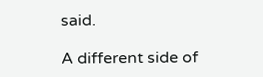said.

A different side of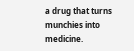a drug that turns munchies into medicine.